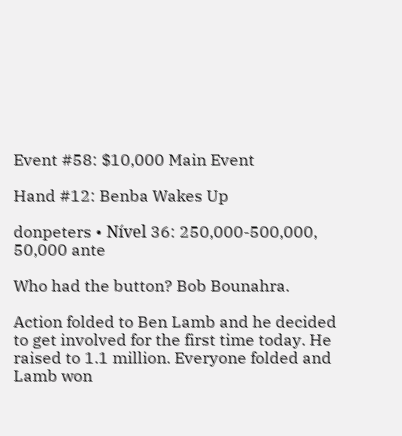Event #58: $10,000 Main Event

Hand #12: Benba Wakes Up

donpeters • Nível 36: 250,000-500,000, 50,000 ante

Who had the button? Bob Bounahra.

Action folded to Ben Lamb and he decided to get involved for the first time today. He raised to 1.1 million. Everyone folded and Lamb won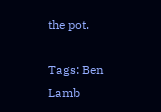the pot.

Tags: Ben Lamb